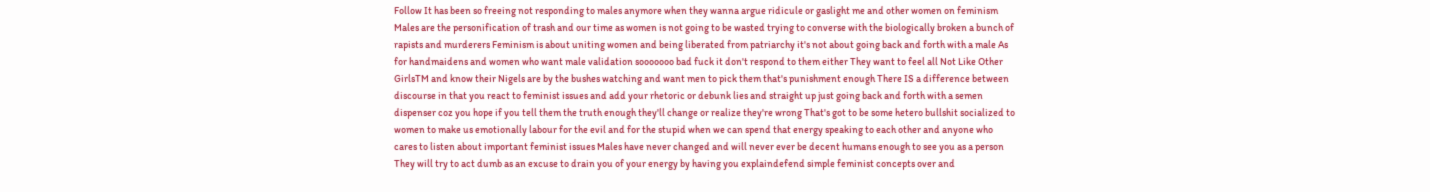Follow It has been so freeing not responding to males anymore when they wanna argue ridicule or gaslight me and other women on feminism Males are the personification of trash and our time as women is not going to be wasted trying to converse with the biologically broken a bunch of rapists and murderers Feminism is about uniting women and being liberated from patriarchy it's not about going back and forth with a male As for handmaidens and women who want male validation sooooooo bad fuck it don't respond to them either They want to feel all Not Like Other GirlsTM and know their Nigels are by the bushes watching and want men to pick them that's punishment enough There IS a difference between discourse in that you react to feminist issues and add your rhetoric or debunk lies and straight up just going back and forth with a semen dispenser coz you hope if you tell them the truth enough they'll change or realize they're wrong That's got to be some hetero bullshit socialized to women to make us emotionally labour for the evil and for the stupid when we can spend that energy speaking to each other and anyone who cares to listen about important feminist issues Males have never changed and will never ever be decent humans enough to see you as a person They will try to act dumb as an excuse to drain you of your energy by having you explaindefend simple feminist concepts over and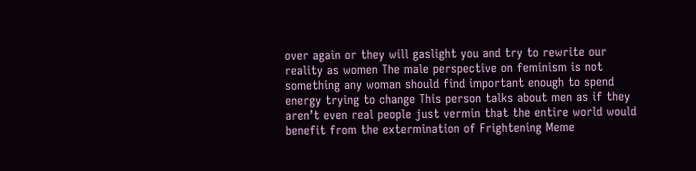over again or they will gaslight you and try to rewrite our reality as women The male perspective on feminism is not something any woman should find important enough to spend energy trying to change This person talks about men as if they aren’t even real people just vermin that the entire world would benefit from the extermination of Frightening Meme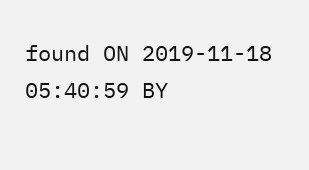found ON 2019-11-18 05:40:59 BY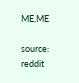ME.ME

source: reddit